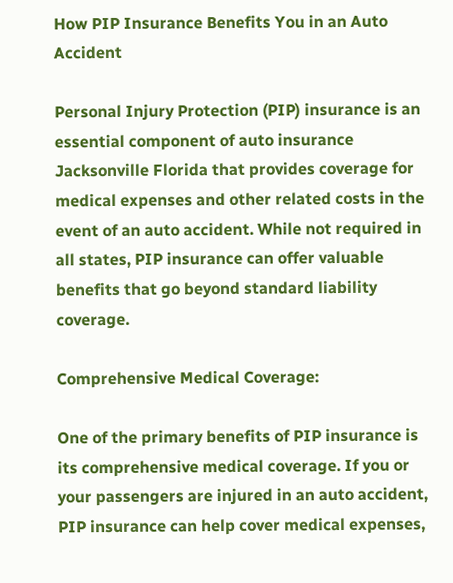How PIP Insurance Benefits You in an Auto Accident

Personal Injury Protection (PIP) insurance is an essential component of auto insurance Jacksonville Florida that provides coverage for medical expenses and other related costs in the event of an auto accident. While not required in all states, PIP insurance can offer valuable benefits that go beyond standard liability coverage.

Comprehensive Medical Coverage:

One of the primary benefits of PIP insurance is its comprehensive medical coverage. If you or your passengers are injured in an auto accident, PIP insurance can help cover medical expenses,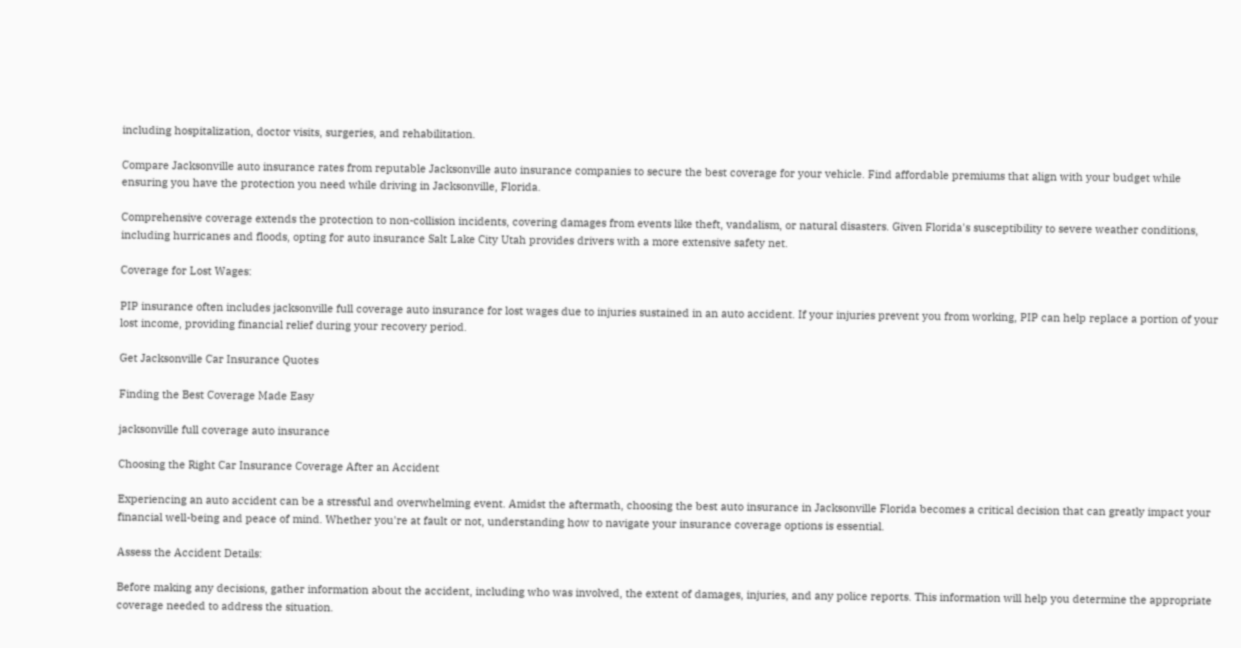including hospitalization, doctor visits, surgeries, and rehabilitation.

Compare Jacksonville auto insurance rates from reputable Jacksonville auto insurance companies to secure the best coverage for your vehicle. Find affordable premiums that align with your budget while ensuring you have the protection you need while driving in Jacksonville, Florida.

Comprehensive coverage extends the protection to non-collision incidents, covering damages from events like theft, vandalism, or natural disasters. Given Florida's susceptibility to severe weather conditions, including hurricanes and floods, opting for auto insurance Salt Lake City Utah provides drivers with a more extensive safety net.

Coverage for Lost Wages:

PIP insurance often includes jacksonville full coverage auto insurance for lost wages due to injuries sustained in an auto accident. If your injuries prevent you from working, PIP can help replace a portion of your lost income, providing financial relief during your recovery period.

Get Jacksonville Car Insurance Quotes

Finding the Best Coverage Made Easy

jacksonville full coverage auto insurance

Choosing the Right Car Insurance Coverage After an Accident

Experiencing an auto accident can be a stressful and overwhelming event. Amidst the aftermath, choosing the best auto insurance in Jacksonville Florida becomes a critical decision that can greatly impact your financial well-being and peace of mind. Whether you're at fault or not, understanding how to navigate your insurance coverage options is essential.

Assess the Accident Details:

Before making any decisions, gather information about the accident, including who was involved, the extent of damages, injuries, and any police reports. This information will help you determine the appropriate coverage needed to address the situation.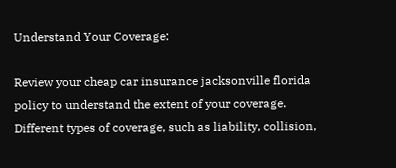Understand Your Coverage:

Review your cheap car insurance jacksonville florida policy to understand the extent of your coverage. Different types of coverage, such as liability, collision,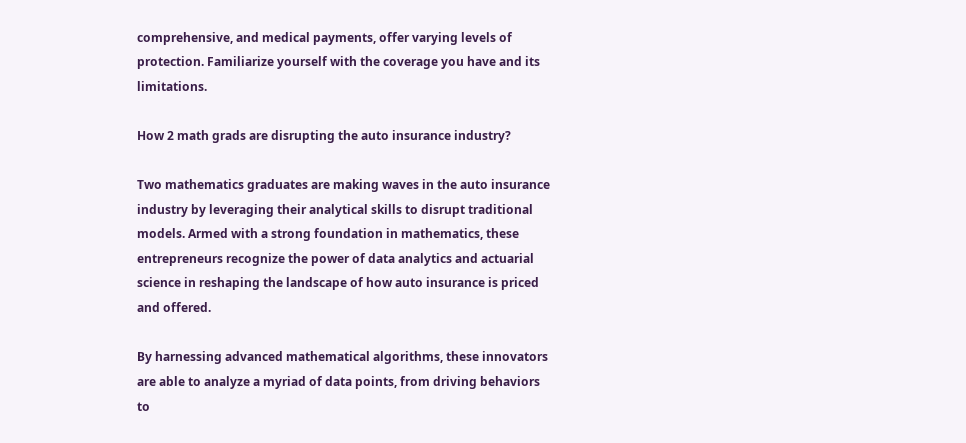comprehensive, and medical payments, offer varying levels of protection. Familiarize yourself with the coverage you have and its limitations.

How 2 math grads are disrupting the auto insurance industry?

Two mathematics graduates are making waves in the auto insurance industry by leveraging their analytical skills to disrupt traditional models. Armed with a strong foundation in mathematics, these entrepreneurs recognize the power of data analytics and actuarial science in reshaping the landscape of how auto insurance is priced and offered.

By harnessing advanced mathematical algorithms, these innovators are able to analyze a myriad of data points, from driving behaviors to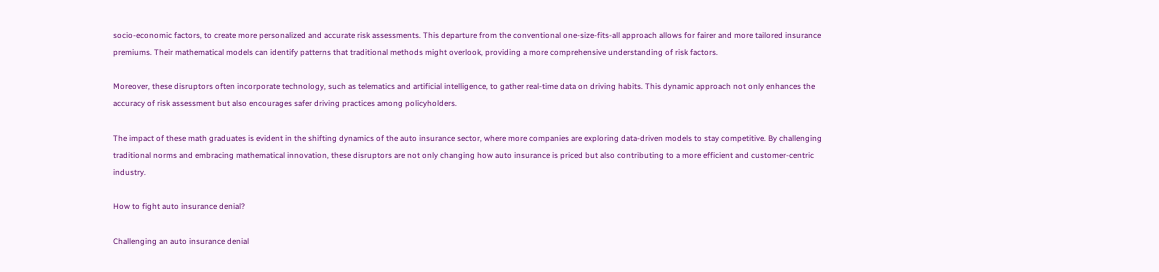socio-economic factors, to create more personalized and accurate risk assessments. This departure from the conventional one-size-fits-all approach allows for fairer and more tailored insurance premiums. Their mathematical models can identify patterns that traditional methods might overlook, providing a more comprehensive understanding of risk factors.

Moreover, these disruptors often incorporate technology, such as telematics and artificial intelligence, to gather real-time data on driving habits. This dynamic approach not only enhances the accuracy of risk assessment but also encourages safer driving practices among policyholders.

The impact of these math graduates is evident in the shifting dynamics of the auto insurance sector, where more companies are exploring data-driven models to stay competitive. By challenging traditional norms and embracing mathematical innovation, these disruptors are not only changing how auto insurance is priced but also contributing to a more efficient and customer-centric industry.

How to fight auto insurance denial?

Challenging an auto insurance denial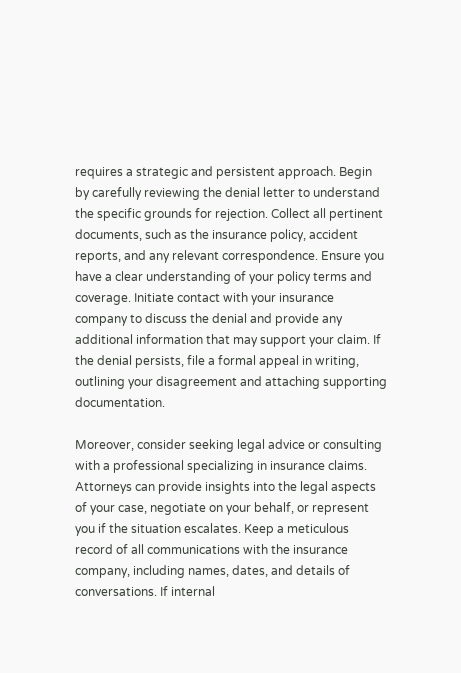requires a strategic and persistent approach. Begin by carefully reviewing the denial letter to understand the specific grounds for rejection. Collect all pertinent documents, such as the insurance policy, accident reports, and any relevant correspondence. Ensure you have a clear understanding of your policy terms and coverage. Initiate contact with your insurance company to discuss the denial and provide any additional information that may support your claim. If the denial persists, file a formal appeal in writing, outlining your disagreement and attaching supporting documentation.

Moreover, consider seeking legal advice or consulting with a professional specializing in insurance claims. Attorneys can provide insights into the legal aspects of your case, negotiate on your behalf, or represent you if the situation escalates. Keep a meticulous record of all communications with the insurance company, including names, dates, and details of conversations. If internal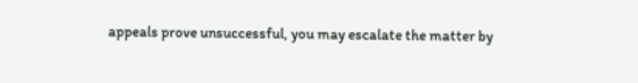appeals prove unsuccessful, you may escalate the matter by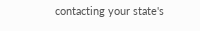contacting your state's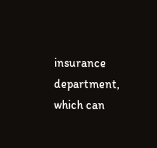insurance department, which can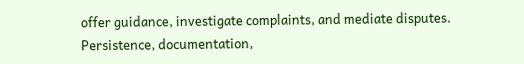offer guidance, investigate complaints, and mediate disputes. Persistence, documentation,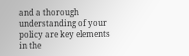and a thorough understanding of your policy are key elements in the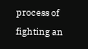process of fighting an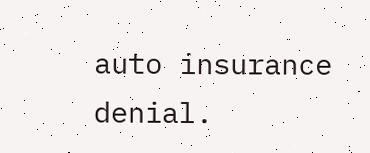auto insurance denial.